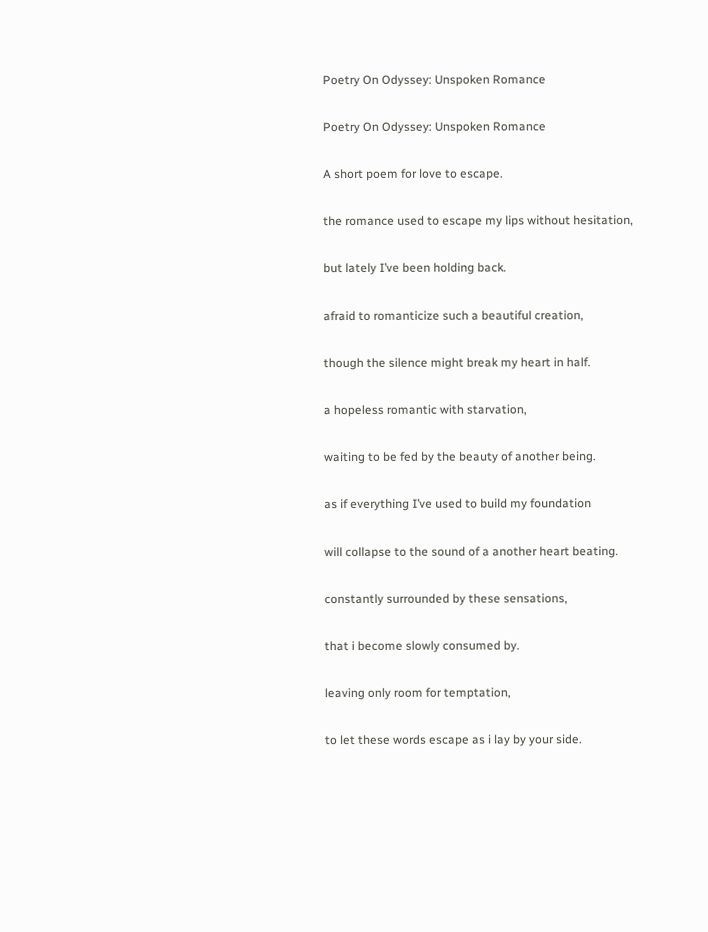Poetry On Odyssey: Unspoken Romance

Poetry On Odyssey: Unspoken Romance

A short poem for love to escape.

the romance used to escape my lips without hesitation,

but lately I’ve been holding back.

afraid to romanticize such a beautiful creation,

though the silence might break my heart in half.

a hopeless romantic with starvation,

waiting to be fed by the beauty of another being.

as if everything I’ve used to build my foundation

will collapse to the sound of a another heart beating.

constantly surrounded by these sensations,

that i become slowly consumed by.

leaving only room for temptation,

to let these words escape as i lay by your side.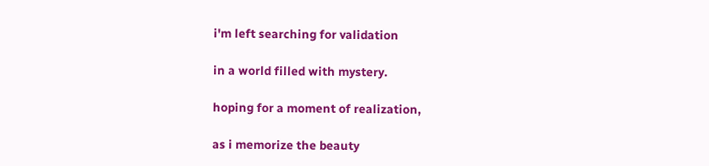i'm left searching for validation

in a world filled with mystery.

hoping for a moment of realization,

as i memorize the beauty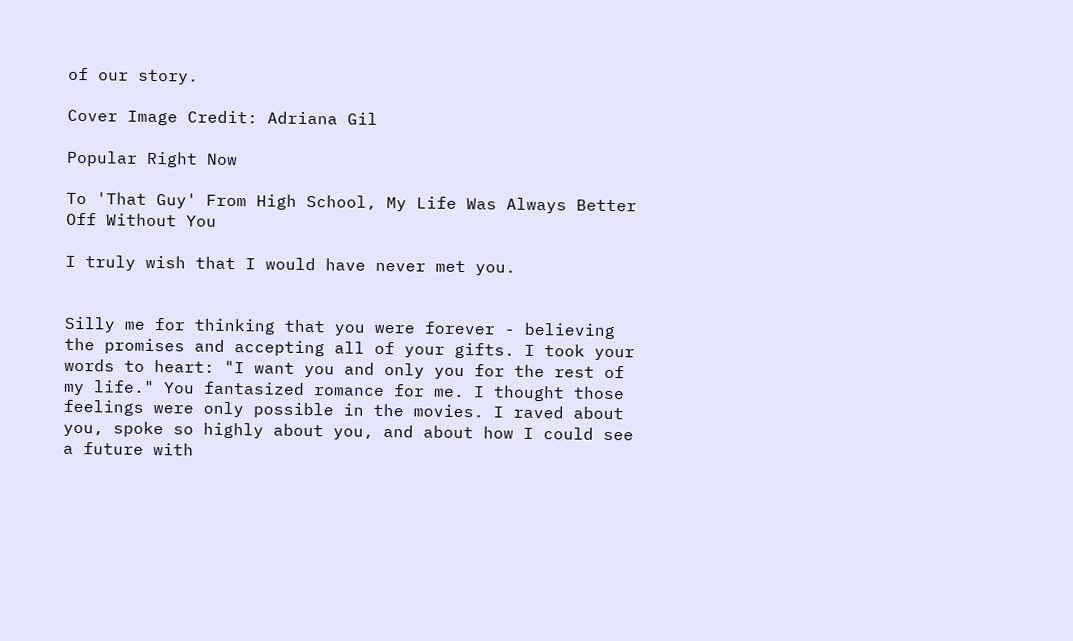of our story.

Cover Image Credit: Adriana Gil

Popular Right Now

To 'That Guy' From High School, My Life Was Always Better Off Without You

I truly wish that I would have never met you.


Silly me for thinking that you were forever - believing the promises and accepting all of your gifts. I took your words to heart: "I want you and only you for the rest of my life." You fantasized romance for me. I thought those feelings were only possible in the movies. I raved about you, spoke so highly about you, and about how I could see a future with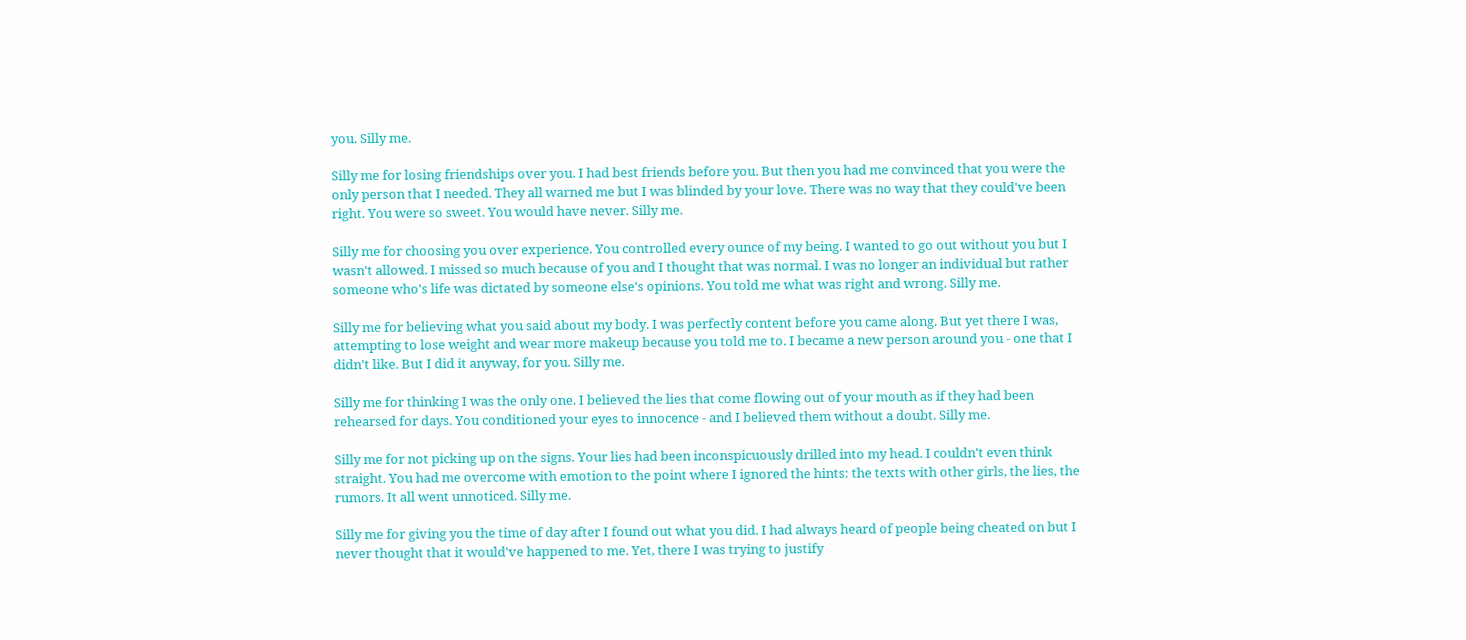you. Silly me.

Silly me for losing friendships over you. I had best friends before you. But then you had me convinced that you were the only person that I needed. They all warned me but I was blinded by your love. There was no way that they could've been right. You were so sweet. You would have never. Silly me.

Silly me for choosing you over experience. You controlled every ounce of my being. I wanted to go out without you but I wasn't allowed. I missed so much because of you and I thought that was normal. I was no longer an individual but rather someone who's life was dictated by someone else's opinions. You told me what was right and wrong. Silly me.

Silly me for believing what you said about my body. I was perfectly content before you came along. But yet there I was, attempting to lose weight and wear more makeup because you told me to. I became a new person around you - one that I didn't like. But I did it anyway, for you. Silly me.

Silly me for thinking I was the only one. I believed the lies that come flowing out of your mouth as if they had been rehearsed for days. You conditioned your eyes to innocence - and I believed them without a doubt. Silly me.

Silly me for not picking up on the signs. Your lies had been inconspicuously drilled into my head. I couldn't even think straight. You had me overcome with emotion to the point where I ignored the hints: the texts with other girls, the lies, the rumors. It all went unnoticed. Silly me.

Silly me for giving you the time of day after I found out what you did. I had always heard of people being cheated on but I never thought that it would've happened to me. Yet, there I was trying to justify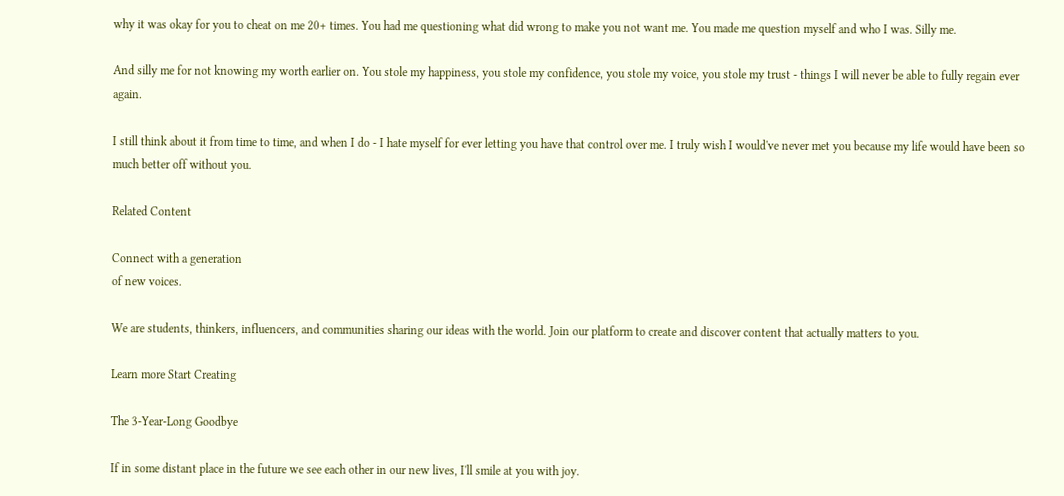why it was okay for you to cheat on me 20+ times. You had me questioning what did wrong to make you not want me. You made me question myself and who I was. Silly me.

And silly me for not knowing my worth earlier on. You stole my happiness, you stole my confidence, you stole my voice, you stole my trust - things I will never be able to fully regain ever again.

I still think about it from time to time, and when I do - I hate myself for ever letting you have that control over me. I truly wish I would've never met you because my life would have been so much better off without you.

Related Content

Connect with a generation
of new voices.

We are students, thinkers, influencers, and communities sharing our ideas with the world. Join our platform to create and discover content that actually matters to you.

Learn more Start Creating

The 3-Year-Long Goodbye

If in some distant place in the future we see each other in our new lives, I'll smile at you with joy.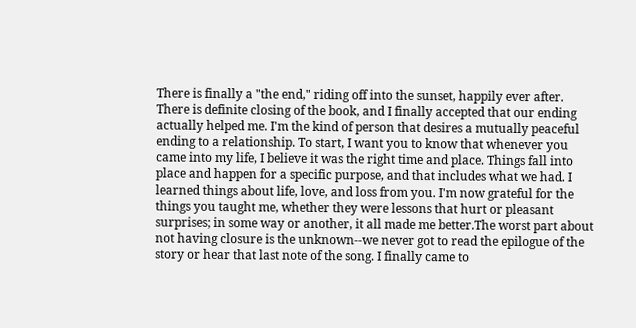There is finally a "the end," riding off into the sunset, happily ever after. There is definite closing of the book, and I finally accepted that our ending actually helped me. I'm the kind of person that desires a mutually peaceful ending to a relationship. To start, I want you to know that whenever you came into my life, I believe it was the right time and place. Things fall into place and happen for a specific purpose, and that includes what we had. I learned things about life, love, and loss from you. I'm now grateful for the things you taught me, whether they were lessons that hurt or pleasant surprises; in some way or another, it all made me better.The worst part about not having closure is the unknown--we never got to read the epilogue of the story or hear that last note of the song. I finally came to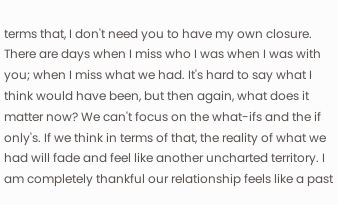terms that, I don't need you to have my own closure. There are days when I miss who I was when I was with you; when I miss what we had. It's hard to say what I think would have been, but then again, what does it matter now? We can't focus on the what-ifs and the if only's. If we think in terms of that, the reality of what we had will fade and feel like another uncharted territory. I am completely thankful our relationship feels like a past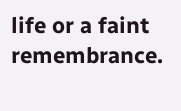life or a faint remembrance.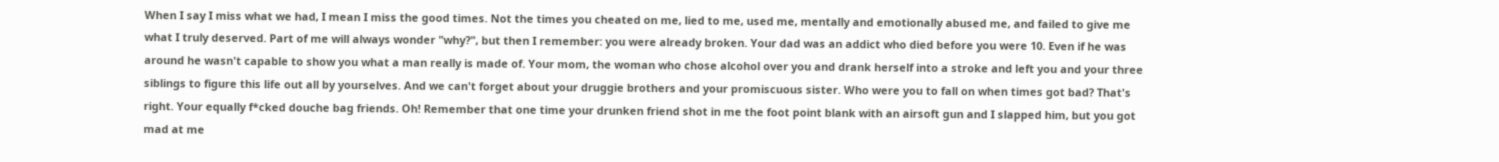When I say I miss what we had, I mean I miss the good times. Not the times you cheated on me, lied to me, used me, mentally and emotionally abused me, and failed to give me what I truly deserved. Part of me will always wonder "why?", but then I remember: you were already broken. Your dad was an addict who died before you were 10. Even if he was around he wasn't capable to show you what a man really is made of. Your mom, the woman who chose alcohol over you and drank herself into a stroke and left you and your three siblings to figure this life out all by yourselves. And we can't forget about your druggie brothers and your promiscuous sister. Who were you to fall on when times got bad? That's right. Your equally f*cked douche bag friends. Oh! Remember that one time your drunken friend shot in me the foot point blank with an airsoft gun and I slapped him, but you got mad at me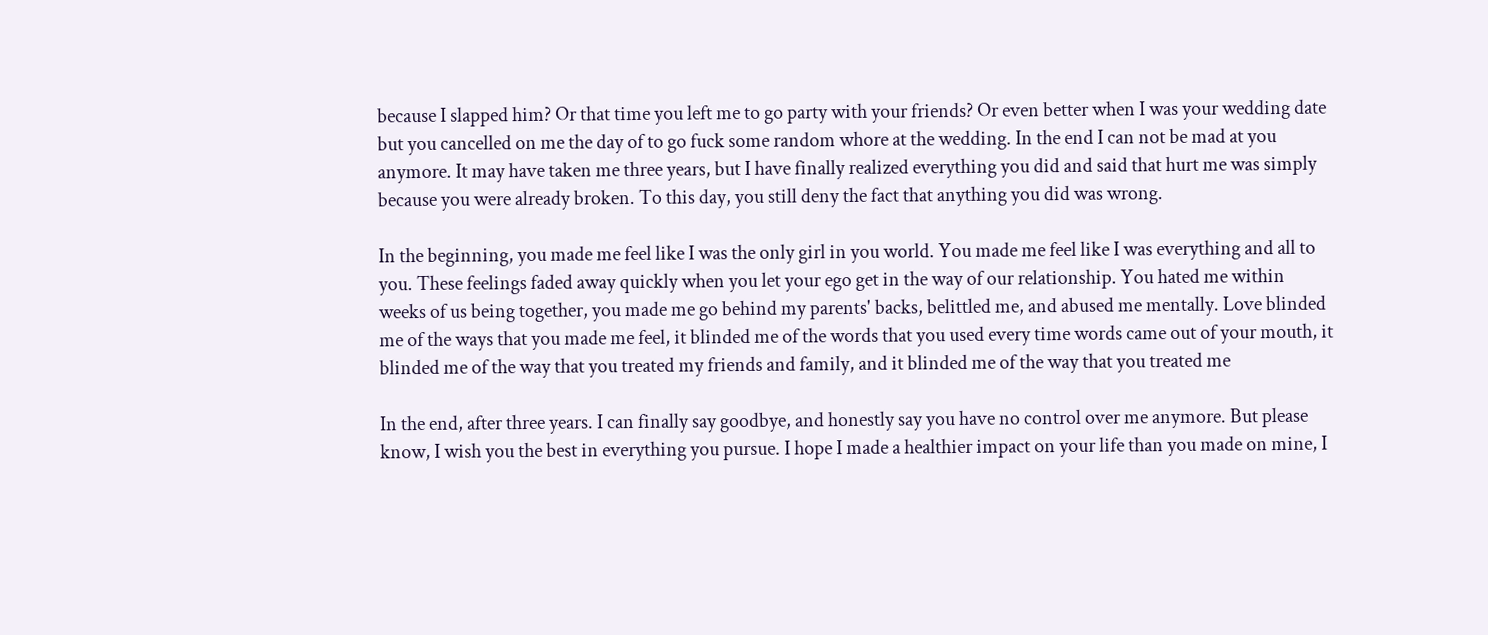because I slapped him? Or that time you left me to go party with your friends? Or even better when I was your wedding date but you cancelled on me the day of to go fuck some random whore at the wedding. In the end I can not be mad at you anymore. It may have taken me three years, but I have finally realized everything you did and said that hurt me was simply because you were already broken. To this day, you still deny the fact that anything you did was wrong.

In the beginning, you made me feel like I was the only girl in you world. You made me feel like I was everything and all to you. These feelings faded away quickly when you let your ego get in the way of our relationship. You hated me within weeks of us being together, you made me go behind my parents' backs, belittled me, and abused me mentally. Love blinded me of the ways that you made me feel, it blinded me of the words that you used every time words came out of your mouth, it blinded me of the way that you treated my friends and family, and it blinded me of the way that you treated me

In the end, after three years. I can finally say goodbye, and honestly say you have no control over me anymore. But please know, I wish you the best in everything you pursue. I hope I made a healthier impact on your life than you made on mine, I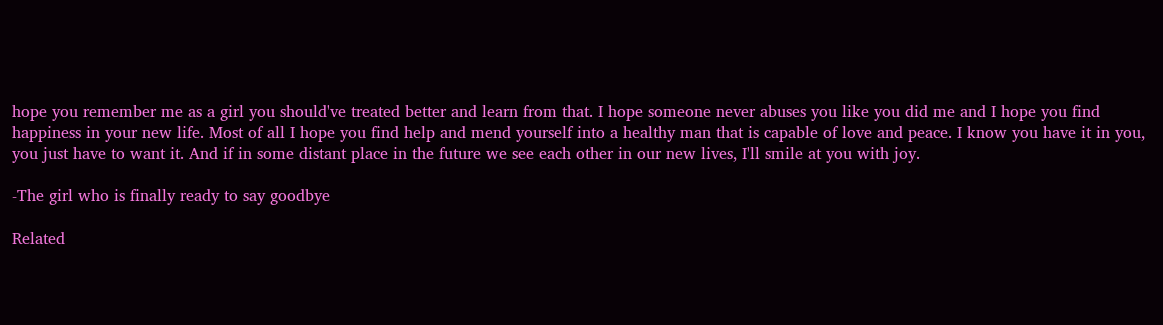hope you remember me as a girl you should've treated better and learn from that. I hope someone never abuses you like you did me and I hope you find happiness in your new life. Most of all I hope you find help and mend yourself into a healthy man that is capable of love and peace. I know you have it in you, you just have to want it. And if in some distant place in the future we see each other in our new lives, I'll smile at you with joy.

-The girl who is finally ready to say goodbye

Related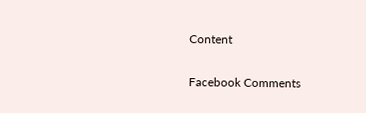Content

Facebook Comments